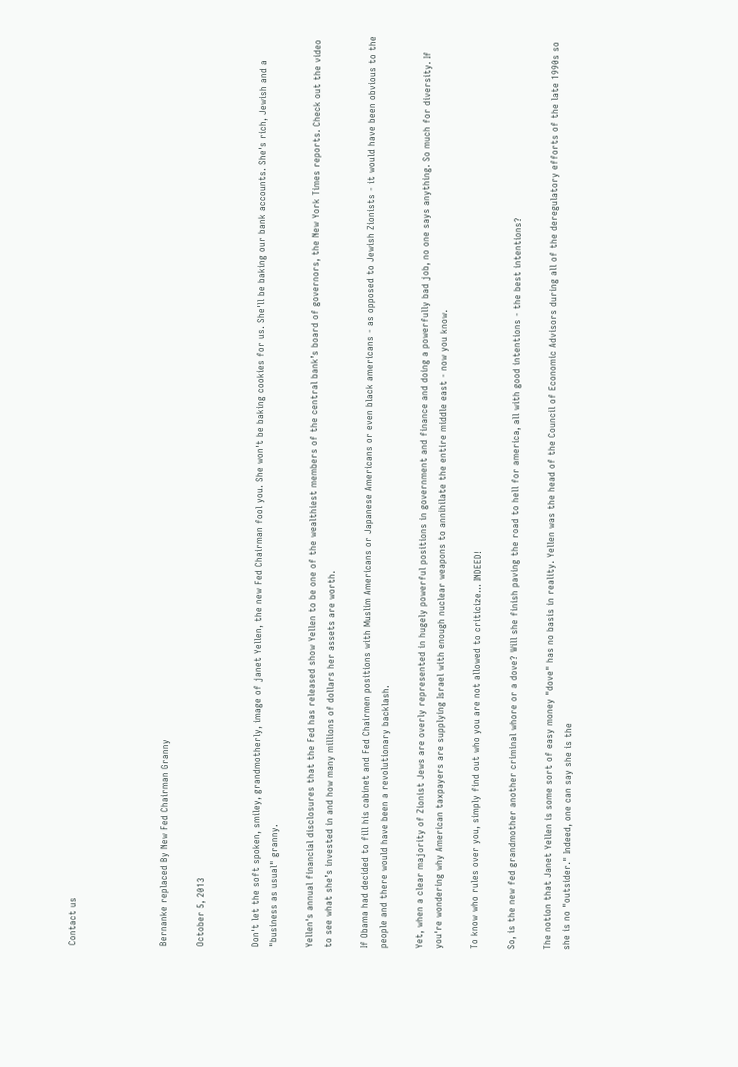Contact us




Bernanke replaced By New Fed Chairman Granny

October 5, 2013


Don't let the soft spoken, smiley, grandmotherly, image of janet Yellen, the new Fed Chairman fool you. She won't be baking cookies for us. She'll be baking our bank accounts. She's rich, Jewish and a "business as usual" granny.

Yellen's annual financial disclosures that the Fed has released show Yellen to be one of the wealthiest members of the central bank’s board of governors, the New York Times reports. Check out the video to see what she’s invested in and how many millions of dollars her assets are worth.

If Obama had decided to fill his cabinet and Fed Chairmen positions with Muslim Americans or Japanese Americans or even black americans - as opposed to Jewish Zionists - it would have been obvious to the people and there would have been a revolutionary backlash.

Yet, when a clear majority of Zionist Jews are overly represented in hugely powerful positions in government and finance and doing a powerfully bad job, no one says anything. So much for diversity. If you're wondering why American taxpayers are supplying Israel with enough nuclear weapons to annihilate the entire middle east - now you know.

To know who rules over you, simply find out who you are not allowed to criticize... INDEED!

So, is the new fed grandmother another criminal whore or a dove? Will she finish paving the road to hell for america, all with good intentions - the best intentions?

The notion that Janet Yellen is some sort of easy money "dove" has no basis in reality. Yellen was the head of the Council of Economic Advisors during all of the deregulatory efforts of the late 1990s so she is no "outsider." Indeed, one can say she is the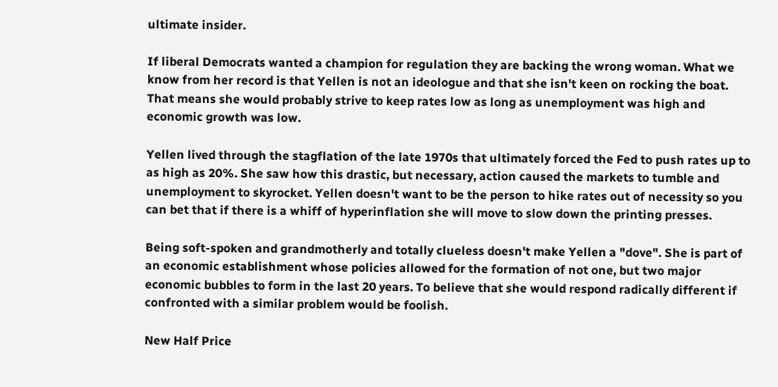ultimate insider.

If liberal Democrats wanted a champion for regulation they are backing the wrong woman. What we know from her record is that Yellen is not an ideologue and that she isn't keen on rocking the boat. That means she would probably strive to keep rates low as long as unemployment was high and economic growth was low.

Yellen lived through the stagflation of the late 1970s that ultimately forced the Fed to push rates up to as high as 20%. She saw how this drastic, but necessary, action caused the markets to tumble and unemployment to skyrocket. Yellen doesn't want to be the person to hike rates out of necessity so you can bet that if there is a whiff of hyperinflation she will move to slow down the printing presses.

Being soft-spoken and grandmotherly and totally clueless doesn't make Yellen a "dove". She is part of an economic establishment whose policies allowed for the formation of not one, but two major economic bubbles to form in the last 20 years. To believe that she would respond radically different if confronted with a similar problem would be foolish.

New Half Price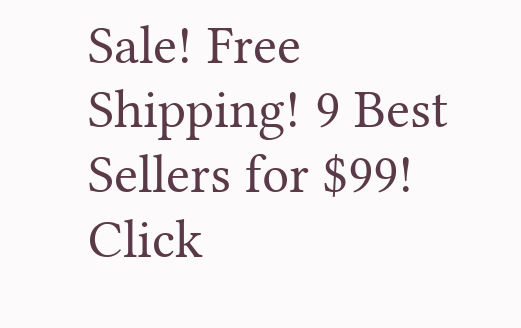Sale! Free Shipping! 9 Best Sellers for $99! Click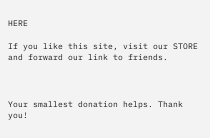HERE

If you like this site, visit our STORE and forward our link to friends.



Your smallest donation helps. Thank you!